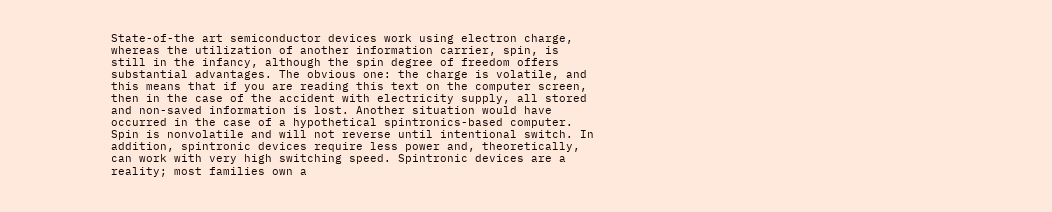State-of-the art semiconductor devices work using electron charge, whereas the utilization of another information carrier, spin, is still in the infancy, although the spin degree of freedom offers substantial advantages. The obvious one: the charge is volatile, and this means that if you are reading this text on the computer screen, then in the case of the accident with electricity supply, all stored and non-saved information is lost. Another situation would have occurred in the case of a hypothetical spintronics-based computer. Spin is nonvolatile and will not reverse until intentional switch. In addition, spintronic devices require less power and, theoretically, can work with very high switching speed. Spintronic devices are a reality; most families own a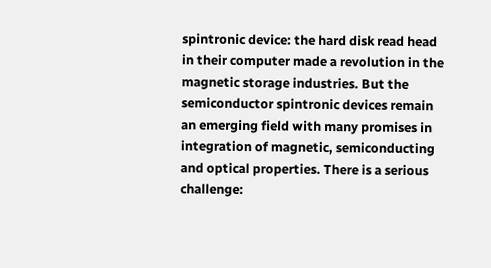spintronic device: the hard disk read head in their computer made a revolution in the magnetic storage industries. But the semiconductor spintronic devices remain an emerging field with many promises in integration of magnetic, semiconducting and optical properties. There is a serious challenge: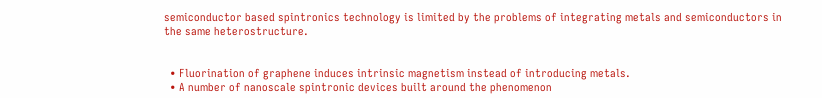semiconductor based spintronics technology is limited by the problems of integrating metals and semiconductors in the same heterostructure.


  • Fluorination of graphene induces intrinsic magnetism instead of introducing metals.
  • A number of nanoscale spintronic devices built around the phenomenon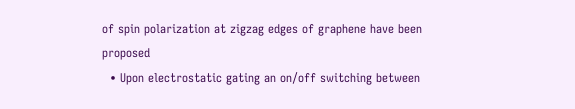of spin polarization at zigzag edges of graphene have been proposed
  • Upon electrostatic gating an on/off switching between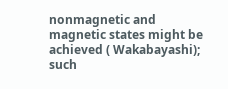nonmagnetic and magnetic states might be achieved ( Wakabayashi); such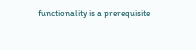functionality is a prerequisite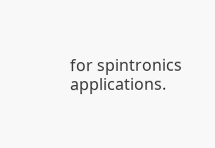for spintronics applications.